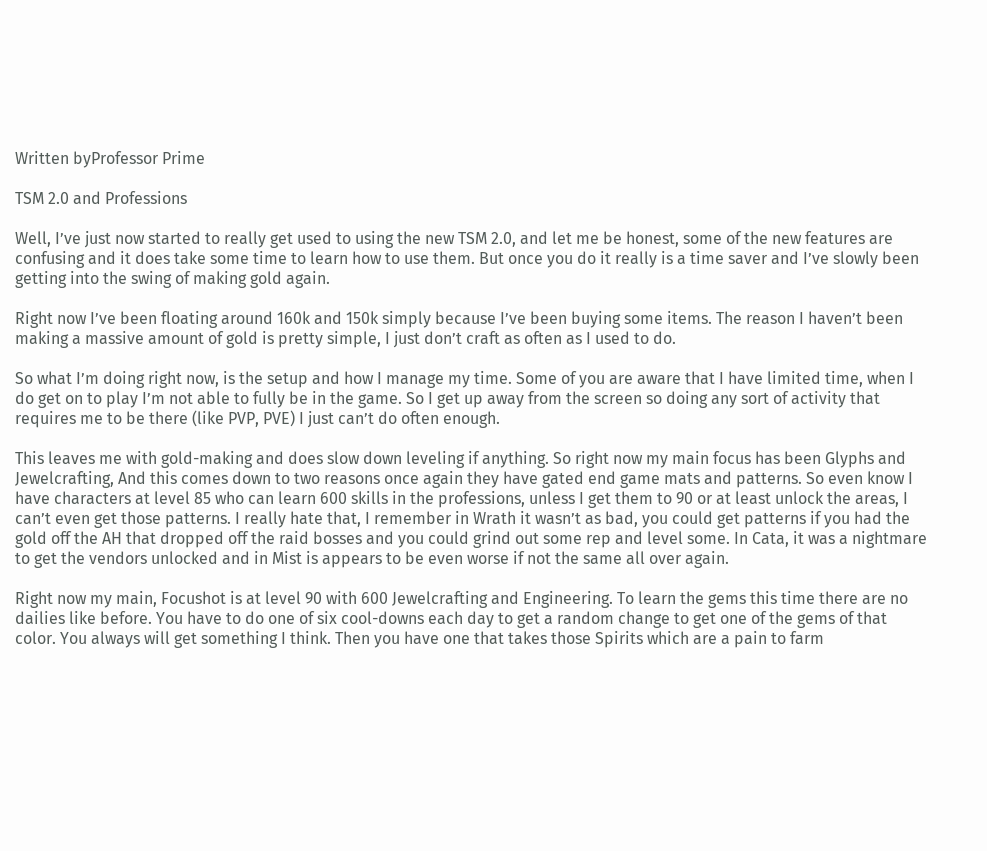Written byProfessor Prime

TSM 2.0 and Professions

Well, I’ve just now started to really get used to using the new TSM 2.0, and let me be honest, some of the new features are confusing and it does take some time to learn how to use them. But once you do it really is a time saver and I’ve slowly been getting into the swing of making gold again.

Right now I’ve been floating around 160k and 150k simply because I’ve been buying some items. The reason I haven’t been making a massive amount of gold is pretty simple, I just don’t craft as often as I used to do.

So what I’m doing right now, is the setup and how I manage my time. Some of you are aware that I have limited time, when I do get on to play I’m not able to fully be in the game. So I get up away from the screen so doing any sort of activity that requires me to be there (like PVP, PVE) I just can’t do often enough.

This leaves me with gold-making and does slow down leveling if anything. So right now my main focus has been Glyphs and Jewelcrafting, And this comes down to two reasons once again they have gated end game mats and patterns. So even know I have characters at level 85 who can learn 600 skills in the professions, unless I get them to 90 or at least unlock the areas, I can’t even get those patterns. I really hate that, I remember in Wrath it wasn’t as bad, you could get patterns if you had the gold off the AH that dropped off the raid bosses and you could grind out some rep and level some. In Cata, it was a nightmare to get the vendors unlocked and in Mist is appears to be even worse if not the same all over again.

Right now my main, Focushot is at level 90 with 600 Jewelcrafting and Engineering. To learn the gems this time there are no dailies like before. You have to do one of six cool-downs each day to get a random change to get one of the gems of that color. You always will get something I think. Then you have one that takes those Spirits which are a pain to farm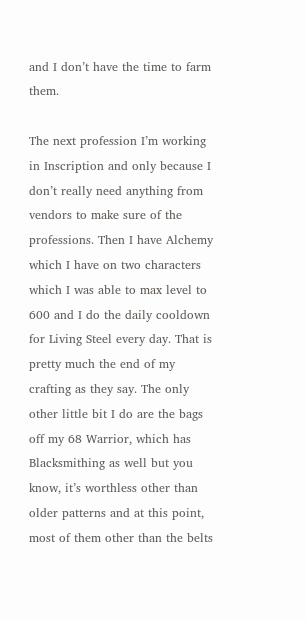and I don’t have the time to farm them.

The next profession I’m working in Inscription and only because I don’t really need anything from vendors to make sure of the professions. Then I have Alchemy which I have on two characters which I was able to max level to 600 and I do the daily cooldown for Living Steel every day. That is pretty much the end of my crafting as they say. The only other little bit I do are the bags off my 68 Warrior, which has Blacksmithing as well but you know, it’s worthless other than older patterns and at this point, most of them other than the belts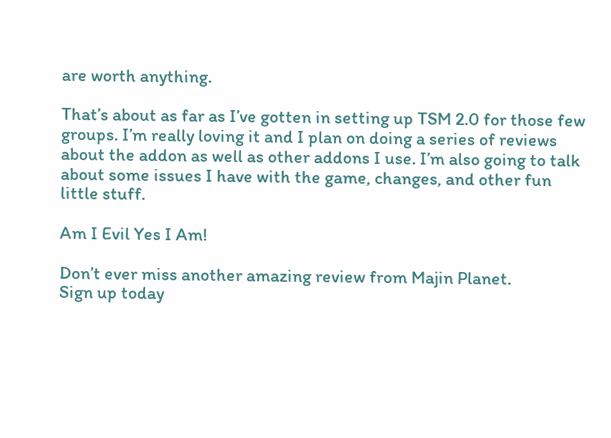are worth anything.

That’s about as far as I’ve gotten in setting up TSM 2.0 for those few groups. I’m really loving it and I plan on doing a series of reviews about the addon as well as other addons I use. I’m also going to talk about some issues I have with the game, changes, and other fun little stuff.

Am I Evil Yes I Am!

Don’t ever miss another amazing review from Majin Planet.
Sign up today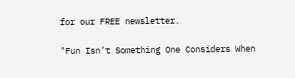for our FREE newsletter.

"Fun Isn’t Something One Considers When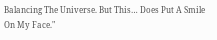Balancing The Universe. But This… Does Put A Smile On My Face."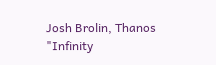Josh Brolin, Thanos "Infinity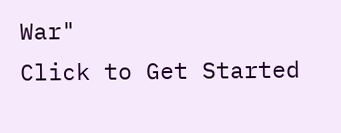War"
Click to Get Started